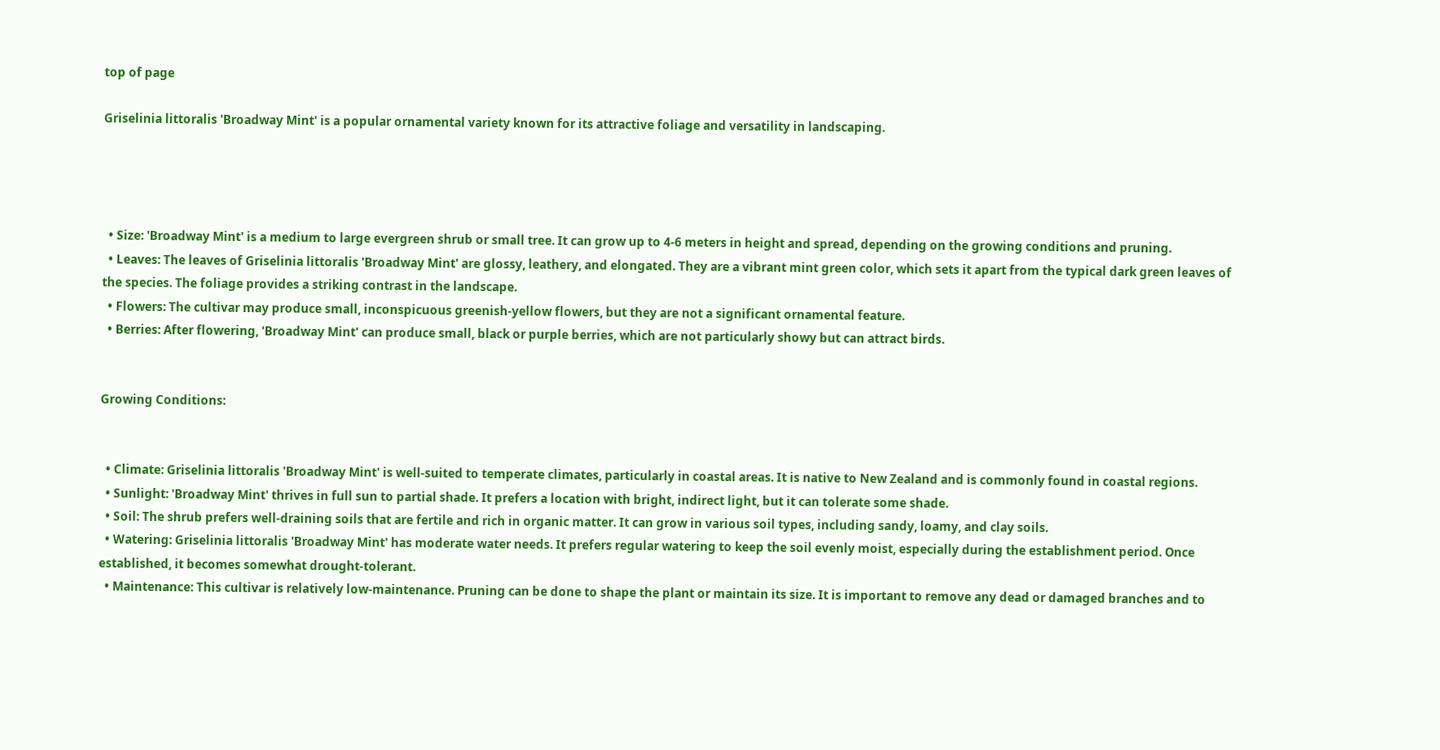top of page

Griselinia littoralis 'Broadway Mint' is a popular ornamental variety known for its attractive foliage and versatility in landscaping.




  • Size: 'Broadway Mint' is a medium to large evergreen shrub or small tree. It can grow up to 4-6 meters in height and spread, depending on the growing conditions and pruning.
  • Leaves: The leaves of Griselinia littoralis 'Broadway Mint' are glossy, leathery, and elongated. They are a vibrant mint green color, which sets it apart from the typical dark green leaves of the species. The foliage provides a striking contrast in the landscape.
  • Flowers: The cultivar may produce small, inconspicuous greenish-yellow flowers, but they are not a significant ornamental feature.
  • Berries: After flowering, 'Broadway Mint' can produce small, black or purple berries, which are not particularly showy but can attract birds.


Growing Conditions:


  • Climate: Griselinia littoralis 'Broadway Mint' is well-suited to temperate climates, particularly in coastal areas. It is native to New Zealand and is commonly found in coastal regions.
  • Sunlight: 'Broadway Mint' thrives in full sun to partial shade. It prefers a location with bright, indirect light, but it can tolerate some shade.
  • Soil: The shrub prefers well-draining soils that are fertile and rich in organic matter. It can grow in various soil types, including sandy, loamy, and clay soils.
  • Watering: Griselinia littoralis 'Broadway Mint' has moderate water needs. It prefers regular watering to keep the soil evenly moist, especially during the establishment period. Once established, it becomes somewhat drought-tolerant.
  • Maintenance: This cultivar is relatively low-maintenance. Pruning can be done to shape the plant or maintain its size. It is important to remove any dead or damaged branches and to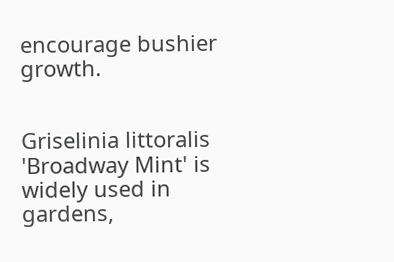encourage bushier growth.


Griselinia littoralis 'Broadway Mint' is widely used in gardens,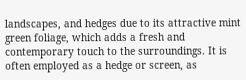landscapes, and hedges due to its attractive mint green foliage, which adds a fresh and contemporary touch to the surroundings. It is often employed as a hedge or screen, as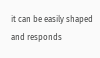it can be easily shaped and responds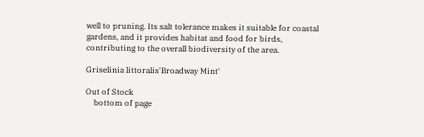well to pruning. Its salt tolerance makes it suitable for coastal gardens, and it provides habitat and food for birds, contributing to the overall biodiversity of the area.

Griselinia littoralis'Broadway Mint'

Out of Stock
    bottom of page